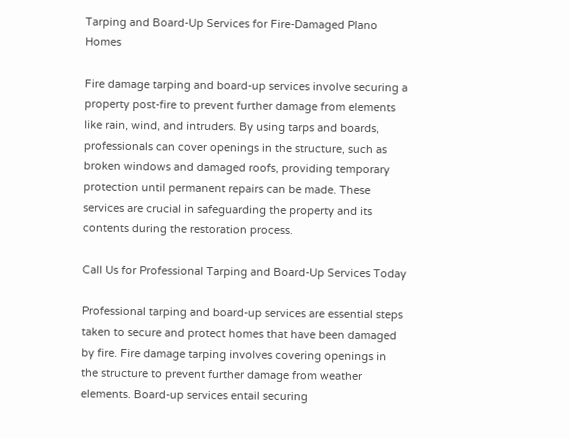Tarping and Board-Up Services for Fire-Damaged Plano Homes

Fire damage tarping and board-up services involve securing a property post-fire to prevent further damage from elements like rain, wind, and intruders. By using tarps and boards, professionals can cover openings in the structure, such as broken windows and damaged roofs, providing temporary protection until permanent repairs can be made. These services are crucial in safeguarding the property and its contents during the restoration process.

Call Us for Professional Tarping and Board-Up Services Today

Professional tarping and board-up services are essential steps taken to secure and protect homes that have been damaged by fire. Fire damage tarping involves covering openings in the structure to prevent further damage from weather elements. Board-up services entail securing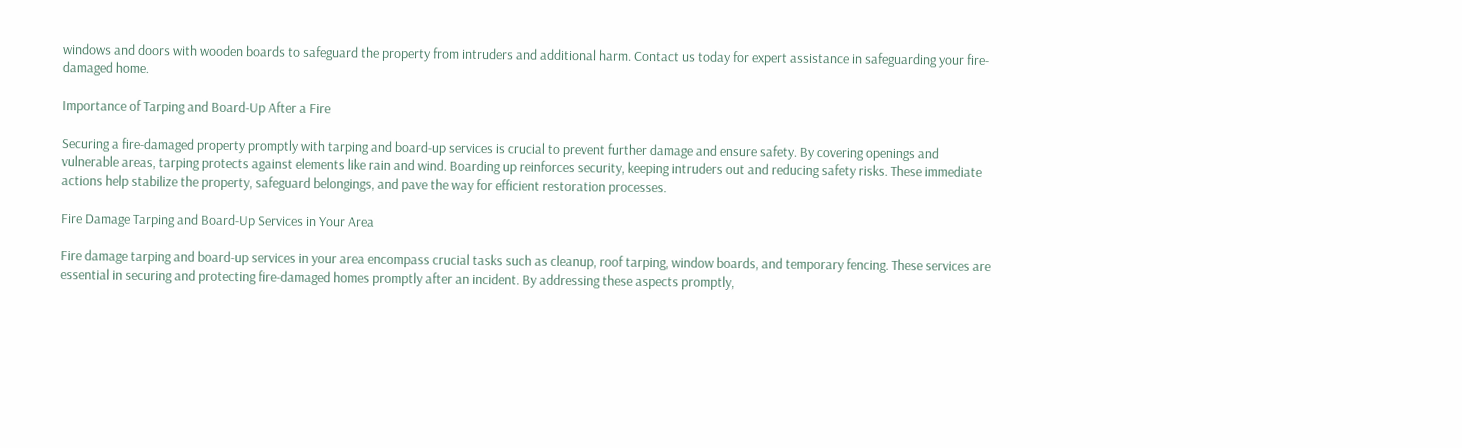windows and doors with wooden boards to safeguard the property from intruders and additional harm. Contact us today for expert assistance in safeguarding your fire-damaged home.

Importance of Tarping and Board-Up After a Fire

Securing a fire-damaged property promptly with tarping and board-up services is crucial to prevent further damage and ensure safety. By covering openings and vulnerable areas, tarping protects against elements like rain and wind. Boarding up reinforces security, keeping intruders out and reducing safety risks. These immediate actions help stabilize the property, safeguard belongings, and pave the way for efficient restoration processes.

Fire Damage Tarping and Board-Up Services in Your Area

Fire damage tarping and board-up services in your area encompass crucial tasks such as cleanup, roof tarping, window boards, and temporary fencing. These services are essential in securing and protecting fire-damaged homes promptly after an incident. By addressing these aspects promptly,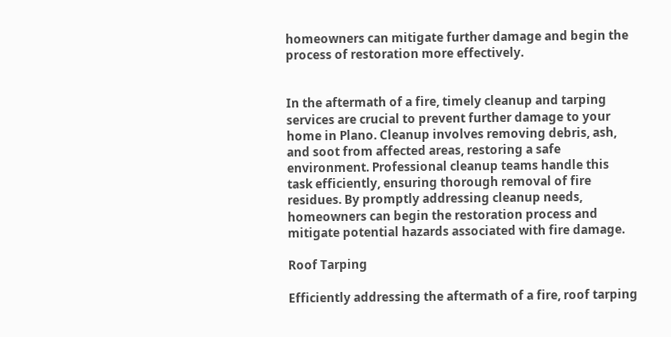homeowners can mitigate further damage and begin the process of restoration more effectively.


In the aftermath of a fire, timely cleanup and tarping services are crucial to prevent further damage to your home in Plano. Cleanup involves removing debris, ash, and soot from affected areas, restoring a safe environment. Professional cleanup teams handle this task efficiently, ensuring thorough removal of fire residues. By promptly addressing cleanup needs, homeowners can begin the restoration process and mitigate potential hazards associated with fire damage.

Roof Tarping

Efficiently addressing the aftermath of a fire, roof tarping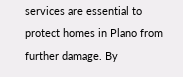services are essential to protect homes in Plano from further damage. By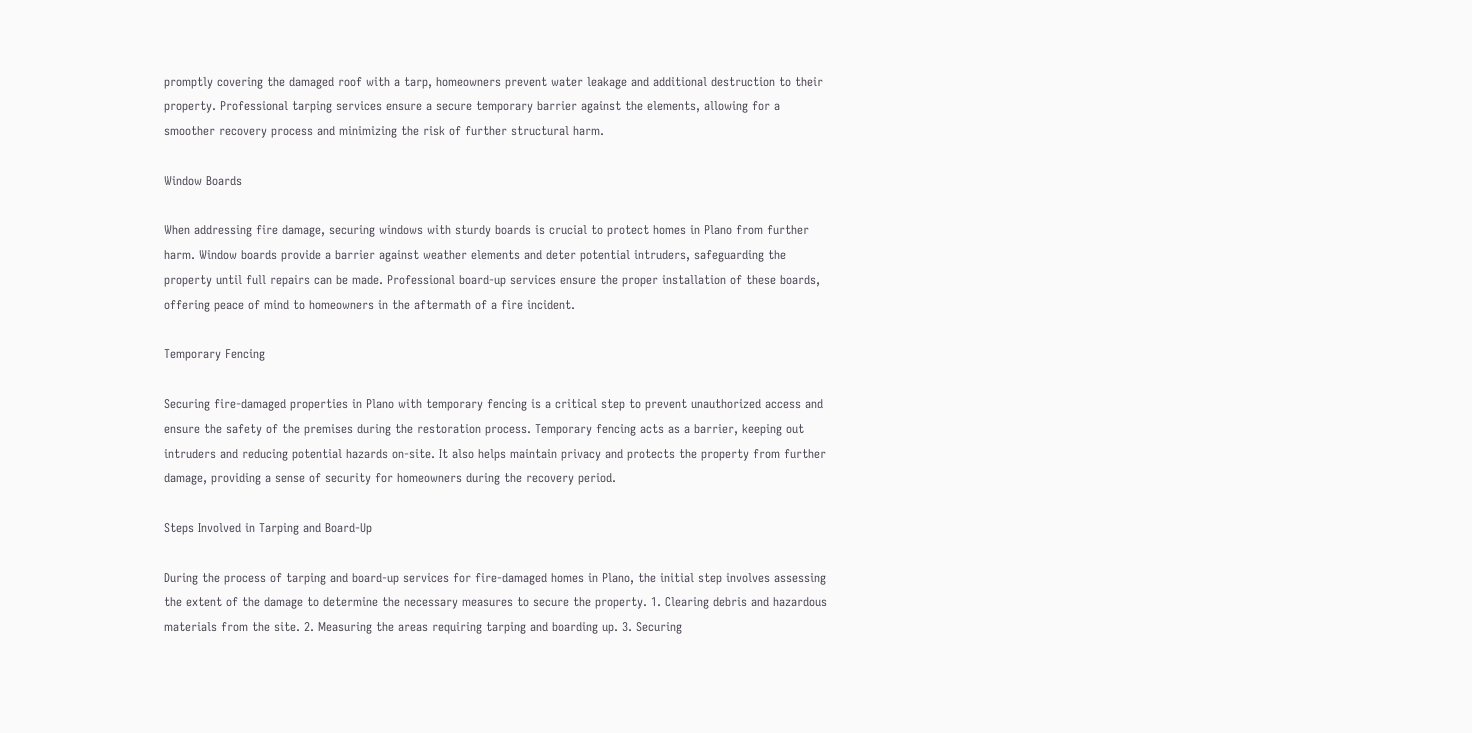promptly covering the damaged roof with a tarp, homeowners prevent water leakage and additional destruction to their property. Professional tarping services ensure a secure temporary barrier against the elements, allowing for a smoother recovery process and minimizing the risk of further structural harm.

Window Boards

When addressing fire damage, securing windows with sturdy boards is crucial to protect homes in Plano from further harm. Window boards provide a barrier against weather elements and deter potential intruders, safeguarding the property until full repairs can be made. Professional board-up services ensure the proper installation of these boards, offering peace of mind to homeowners in the aftermath of a fire incident.

Temporary Fencing

Securing fire-damaged properties in Plano with temporary fencing is a critical step to prevent unauthorized access and ensure the safety of the premises during the restoration process. Temporary fencing acts as a barrier, keeping out intruders and reducing potential hazards on-site. It also helps maintain privacy and protects the property from further damage, providing a sense of security for homeowners during the recovery period.

Steps Involved in Tarping and Board-Up

During the process of tarping and board-up services for fire-damaged homes in Plano, the initial step involves assessing the extent of the damage to determine the necessary measures to secure the property. 1. Clearing debris and hazardous materials from the site. 2. Measuring the areas requiring tarping and boarding up. 3. Securing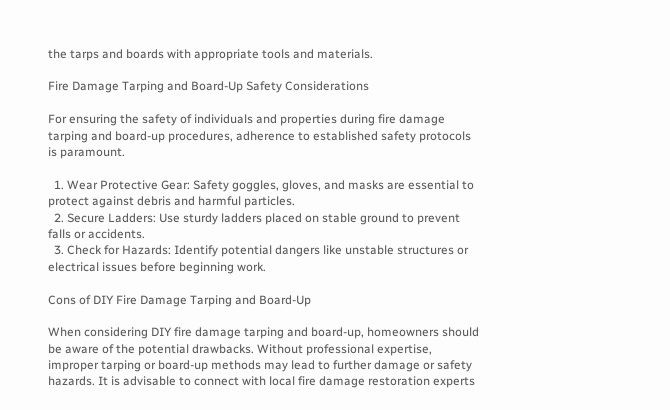the tarps and boards with appropriate tools and materials.

Fire Damage Tarping and Board-Up Safety Considerations

For ensuring the safety of individuals and properties during fire damage tarping and board-up procedures, adherence to established safety protocols is paramount.

  1. Wear Protective Gear: Safety goggles, gloves, and masks are essential to protect against debris and harmful particles.
  2. Secure Ladders: Use sturdy ladders placed on stable ground to prevent falls or accidents.
  3. Check for Hazards: Identify potential dangers like unstable structures or electrical issues before beginning work.

Cons of DIY Fire Damage Tarping and Board-Up

When considering DIY fire damage tarping and board-up, homeowners should be aware of the potential drawbacks. Without professional expertise, improper tarping or board-up methods may lead to further damage or safety hazards. It is advisable to connect with local fire damage restoration experts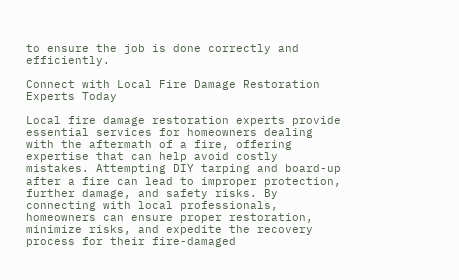to ensure the job is done correctly and efficiently.

Connect with Local Fire Damage Restoration Experts Today

Local fire damage restoration experts provide essential services for homeowners dealing with the aftermath of a fire, offering expertise that can help avoid costly mistakes. Attempting DIY tarping and board-up after a fire can lead to improper protection, further damage, and safety risks. By connecting with local professionals, homeowners can ensure proper restoration, minimize risks, and expedite the recovery process for their fire-damaged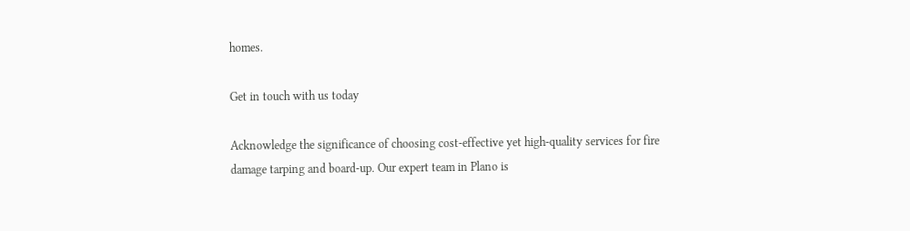homes.

Get in touch with us today

Acknowledge the significance of choosing cost-effective yet high-quality services for fire damage tarping and board-up. Our expert team in Plano is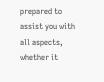prepared to assist you with all aspects, whether it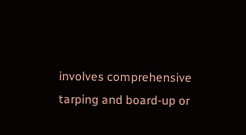involves comprehensive tarping and board-up or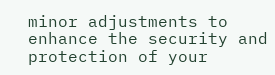minor adjustments to enhance the security and protection of your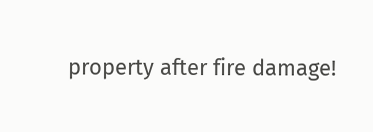property after fire damage!